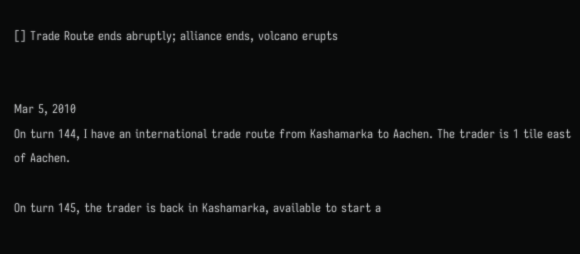[] Trade Route ends abruptly; alliance ends, volcano erupts


Mar 5, 2010
On turn 144, I have an international trade route from Kashamarka to Aachen. The trader is 1 tile east of Aachen.

On turn 145, the trader is back in Kashamarka, available to start a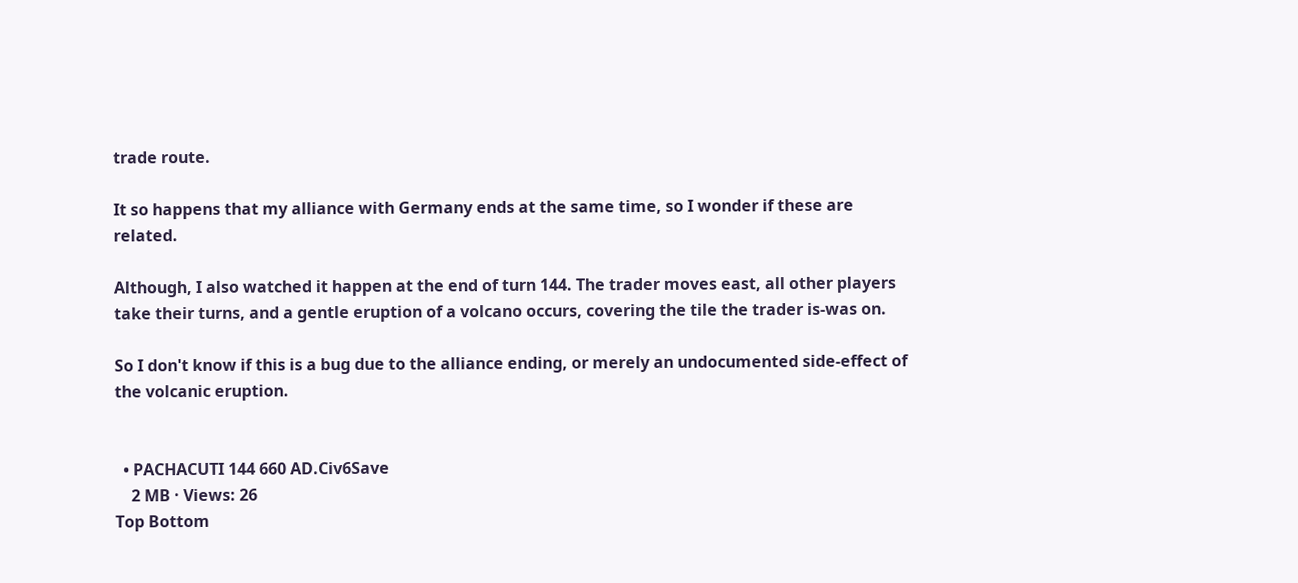trade route.

It so happens that my alliance with Germany ends at the same time, so I wonder if these are related.

Although, I also watched it happen at the end of turn 144. The trader moves east, all other players take their turns, and a gentle eruption of a volcano occurs, covering the tile the trader is-was on.

So I don't know if this is a bug due to the alliance ending, or merely an undocumented side-effect of the volcanic eruption.


  • PACHACUTI 144 660 AD.Civ6Save
    2 MB · Views: 26
Top Bottom